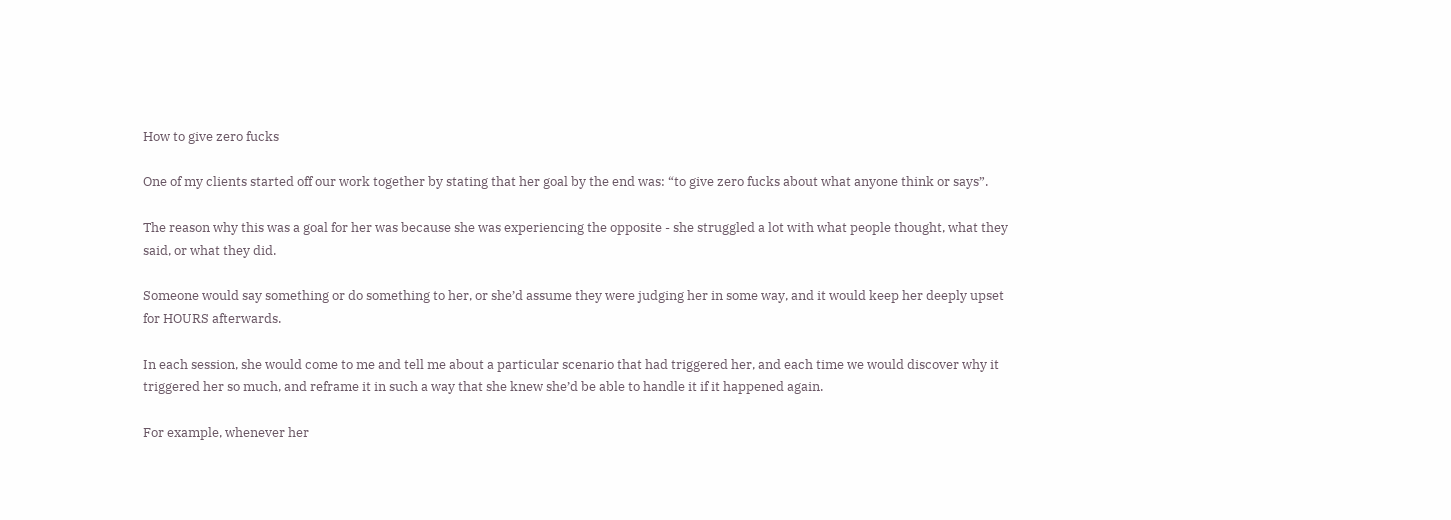How to give zero fucks

One of my clients started off our work together by stating that her goal by the end was: “to give zero fucks about what anyone think or says”.

The reason why this was a goal for her was because she was experiencing the opposite - she struggled a lot with what people thought, what they said, or what they did.

Someone would say something or do something to her, or she’d assume they were judging her in some way, and it would keep her deeply upset for HOURS afterwards.

In each session, she would come to me and tell me about a particular scenario that had triggered her, and each time we would discover why it triggered her so much, and reframe it in such a way that she knew she’d be able to handle it if it happened again.

For example, whenever her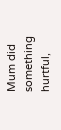Mum did something hurtful,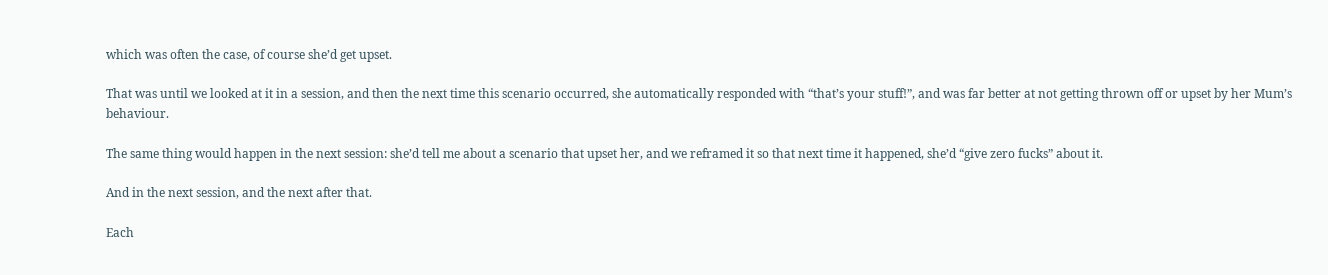which was often the case, of course she’d get upset.

That was until we looked at it in a session, and then the next time this scenario occurred, she automatically responded with “that’s your stuff!”, and was far better at not getting thrown off or upset by her Mum’s behaviour.

The same thing would happen in the next session: she’d tell me about a scenario that upset her, and we reframed it so that next time it happened, she’d “give zero fucks” about it.

And in the next session, and the next after that.

Each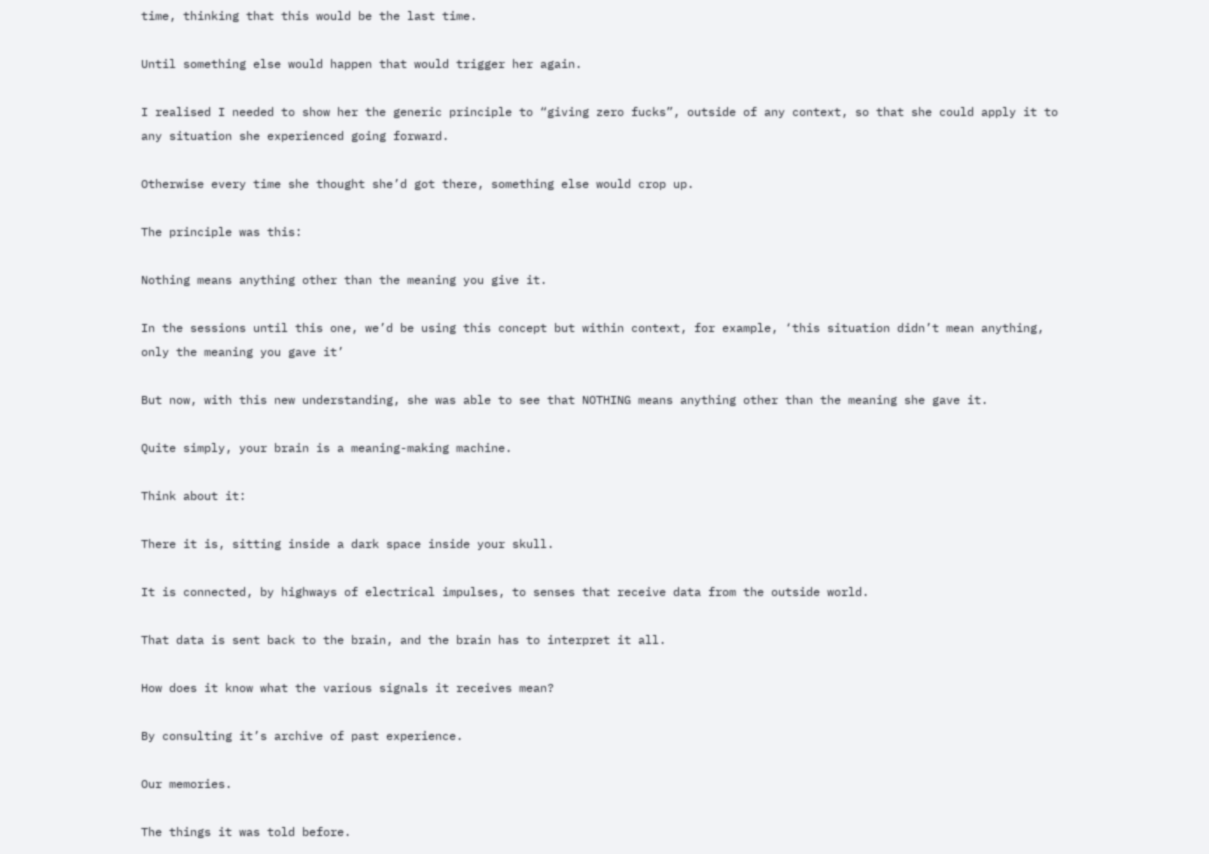time, thinking that this would be the last time.

Until something else would happen that would trigger her again.

I realised I needed to show her the generic principle to “giving zero fucks”, outside of any context, so that she could apply it to any situation she experienced going forward.

Otherwise every time she thought she’d got there, something else would crop up.

The principle was this:

Nothing means anything other than the meaning you give it.

In the sessions until this one, we’d be using this concept but within context, for example, ‘this situation didn’t mean anything, only the meaning you gave it’

But now, with this new understanding, she was able to see that NOTHING means anything other than the meaning she gave it.

Quite simply, your brain is a meaning-making machine.

Think about it:

There it is, sitting inside a dark space inside your skull.

It is connected, by highways of electrical impulses, to senses that receive data from the outside world.

That data is sent back to the brain, and the brain has to interpret it all.

How does it know what the various signals it receives mean?

By consulting it’s archive of past experience.

Our memories.

The things it was told before.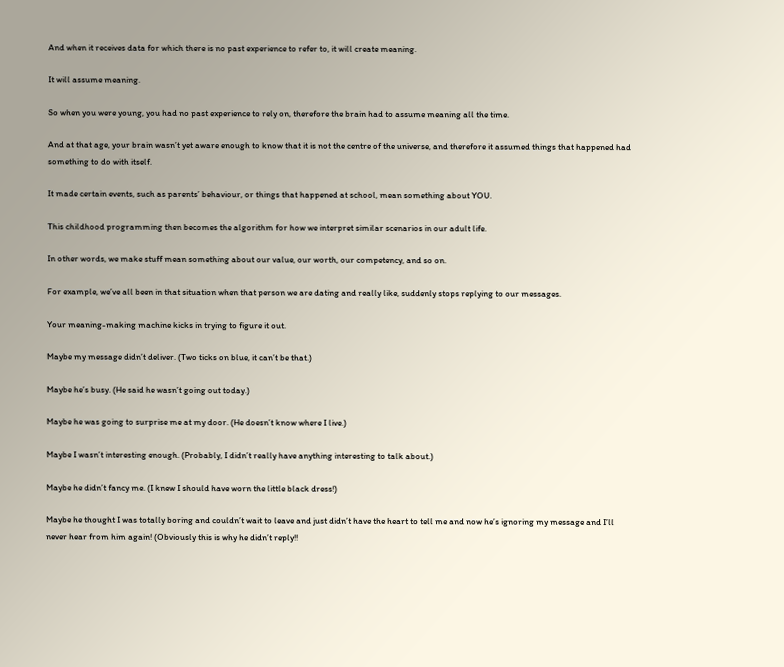And when it receives data for which there is no past experience to refer to, it will create meaning.

It will assume meaning.

So when you were young, you had no past experience to rely on, therefore the brain had to assume meaning all the time.

And at that age, your brain wasn’t yet aware enough to know that it is not the centre of the universe, and therefore it assumed things that happened had something to do with itself.

It made certain events, such as parents’ behaviour, or things that happened at school, mean something about YOU.

This childhood programming then becomes the algorithm for how we interpret similar scenarios in our adult life.

In other words, we make stuff mean something about our value, our worth, our competency, and so on.

For example, we’ve all been in that situation when that person we are dating and really like, suddenly stops replying to our messages.

Your meaning-making machine kicks in trying to figure it out.

Maybe my message didn’t deliver. (Two ticks on blue, it can’t be that.)

Maybe he’s busy. (He said he wasn’t going out today.)

Maybe he was going to surprise me at my door. (He doesn’t know where I live.)

Maybe I wasn’t interesting enough. (Probably, I didn’t really have anything interesting to talk about.)

Maybe he didn’t fancy me. (I knew I should have worn the little black dress!)

Maybe he thought I was totally boring and couldn’t wait to leave and just didn’t have the heart to tell me and now he’s ignoring my message and I’ll never hear from him again! (Obviously this is why he didn’t reply!!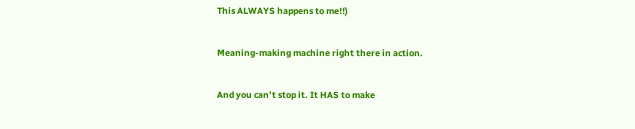This ALWAYS happens to me!!)

Meaning-making machine right there in action.

And you can’t stop it. It HAS to make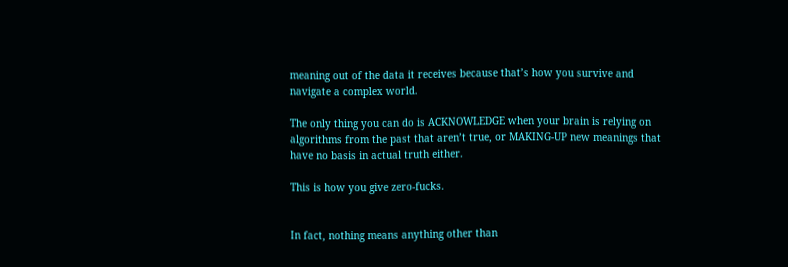meaning out of the data it receives because that’s how you survive and navigate a complex world.

The only thing you can do is ACKNOWLEDGE when your brain is relying on algorithms from the past that aren’t true, or MAKING-UP new meanings that have no basis in actual truth either.

This is how you give zero-fucks.


In fact, nothing means anything other than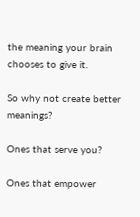the meaning your brain chooses to give it.

So why not create better meanings?

Ones that serve you?

Ones that empower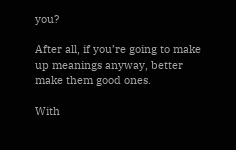you?

After all, if you’re going to make up meanings anyway, better make them good ones.

With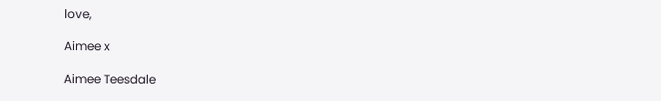love,

Aimee x

Aimee Teesdale